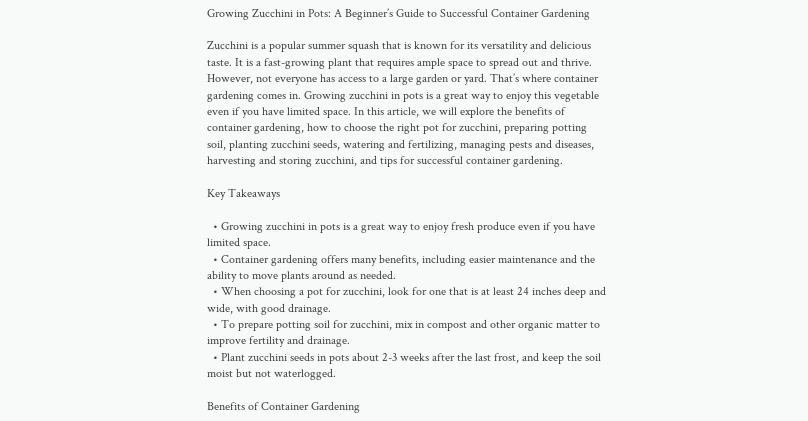Growing Zucchini in Pots: A Beginner’s Guide to Successful Container Gardening

Zucchini is a popular summer squash that is known for its versatility and delicious taste. It is a fast-growing plant that requires ample space to spread out and thrive. However, not everyone has access to a large garden or yard. That’s where container gardening comes in. Growing zucchini in pots is a great way to enjoy this vegetable even if you have limited space. In this article, we will explore the benefits of container gardening, how to choose the right pot for zucchini, preparing potting soil, planting zucchini seeds, watering and fertilizing, managing pests and diseases, harvesting and storing zucchini, and tips for successful container gardening.

Key Takeaways

  • Growing zucchini in pots is a great way to enjoy fresh produce even if you have limited space.
  • Container gardening offers many benefits, including easier maintenance and the ability to move plants around as needed.
  • When choosing a pot for zucchini, look for one that is at least 24 inches deep and wide, with good drainage.
  • To prepare potting soil for zucchini, mix in compost and other organic matter to improve fertility and drainage.
  • Plant zucchini seeds in pots about 2-3 weeks after the last frost, and keep the soil moist but not waterlogged.

Benefits of Container Gardening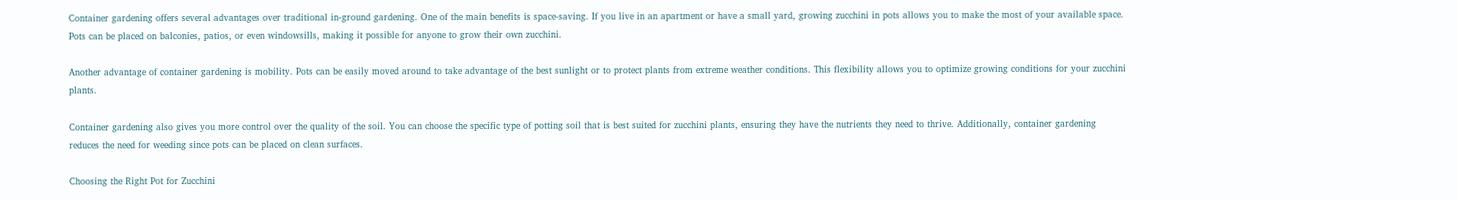Container gardening offers several advantages over traditional in-ground gardening. One of the main benefits is space-saving. If you live in an apartment or have a small yard, growing zucchini in pots allows you to make the most of your available space. Pots can be placed on balconies, patios, or even windowsills, making it possible for anyone to grow their own zucchini.

Another advantage of container gardening is mobility. Pots can be easily moved around to take advantage of the best sunlight or to protect plants from extreme weather conditions. This flexibility allows you to optimize growing conditions for your zucchini plants.

Container gardening also gives you more control over the quality of the soil. You can choose the specific type of potting soil that is best suited for zucchini plants, ensuring they have the nutrients they need to thrive. Additionally, container gardening reduces the need for weeding since pots can be placed on clean surfaces.

Choosing the Right Pot for Zucchini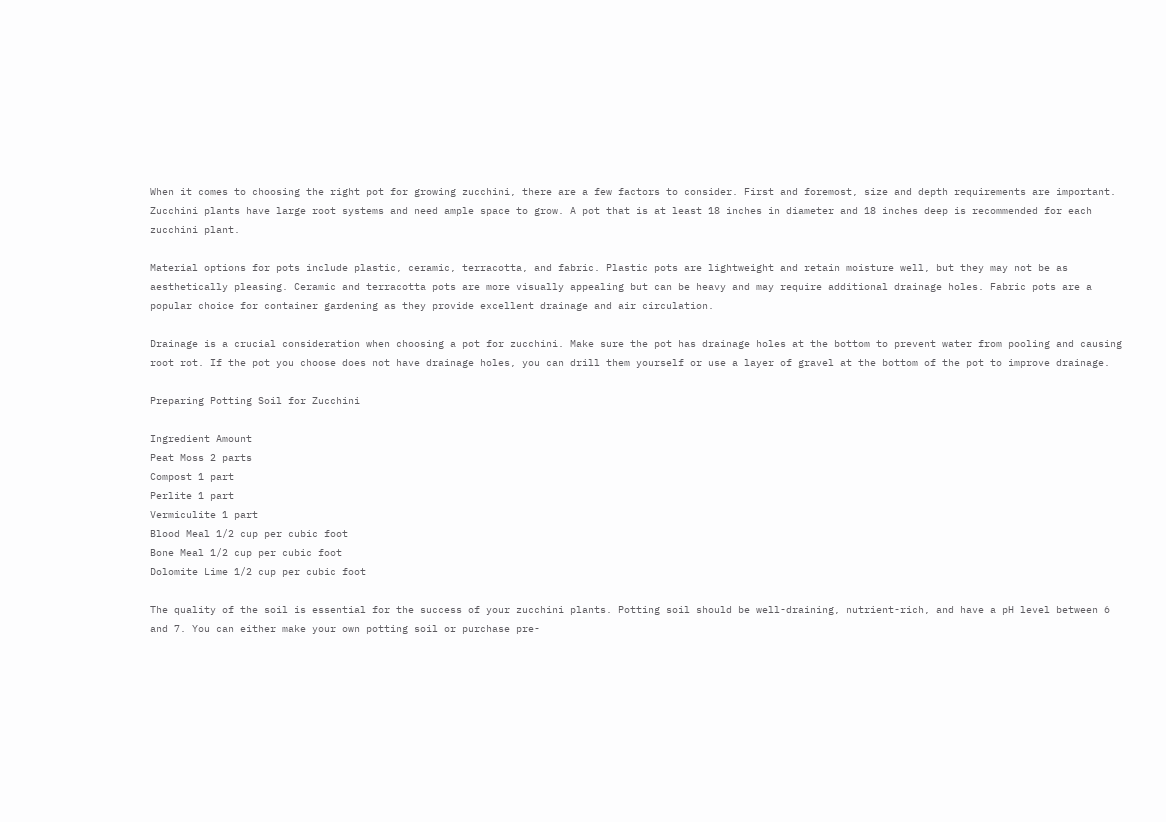When it comes to choosing the right pot for growing zucchini, there are a few factors to consider. First and foremost, size and depth requirements are important. Zucchini plants have large root systems and need ample space to grow. A pot that is at least 18 inches in diameter and 18 inches deep is recommended for each zucchini plant.

Material options for pots include plastic, ceramic, terracotta, and fabric. Plastic pots are lightweight and retain moisture well, but they may not be as aesthetically pleasing. Ceramic and terracotta pots are more visually appealing but can be heavy and may require additional drainage holes. Fabric pots are a popular choice for container gardening as they provide excellent drainage and air circulation.

Drainage is a crucial consideration when choosing a pot for zucchini. Make sure the pot has drainage holes at the bottom to prevent water from pooling and causing root rot. If the pot you choose does not have drainage holes, you can drill them yourself or use a layer of gravel at the bottom of the pot to improve drainage.

Preparing Potting Soil for Zucchini

Ingredient Amount
Peat Moss 2 parts
Compost 1 part
Perlite 1 part
Vermiculite 1 part
Blood Meal 1/2 cup per cubic foot
Bone Meal 1/2 cup per cubic foot
Dolomite Lime 1/2 cup per cubic foot

The quality of the soil is essential for the success of your zucchini plants. Potting soil should be well-draining, nutrient-rich, and have a pH level between 6 and 7. You can either make your own potting soil or purchase pre-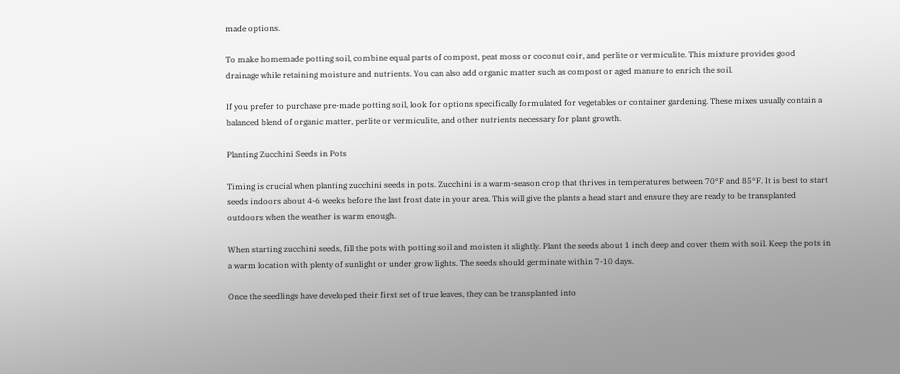made options.

To make homemade potting soil, combine equal parts of compost, peat moss or coconut coir, and perlite or vermiculite. This mixture provides good drainage while retaining moisture and nutrients. You can also add organic matter such as compost or aged manure to enrich the soil.

If you prefer to purchase pre-made potting soil, look for options specifically formulated for vegetables or container gardening. These mixes usually contain a balanced blend of organic matter, perlite or vermiculite, and other nutrients necessary for plant growth.

Planting Zucchini Seeds in Pots

Timing is crucial when planting zucchini seeds in pots. Zucchini is a warm-season crop that thrives in temperatures between 70°F and 85°F. It is best to start seeds indoors about 4-6 weeks before the last frost date in your area. This will give the plants a head start and ensure they are ready to be transplanted outdoors when the weather is warm enough.

When starting zucchini seeds, fill the pots with potting soil and moisten it slightly. Plant the seeds about 1 inch deep and cover them with soil. Keep the pots in a warm location with plenty of sunlight or under grow lights. The seeds should germinate within 7-10 days.

Once the seedlings have developed their first set of true leaves, they can be transplanted into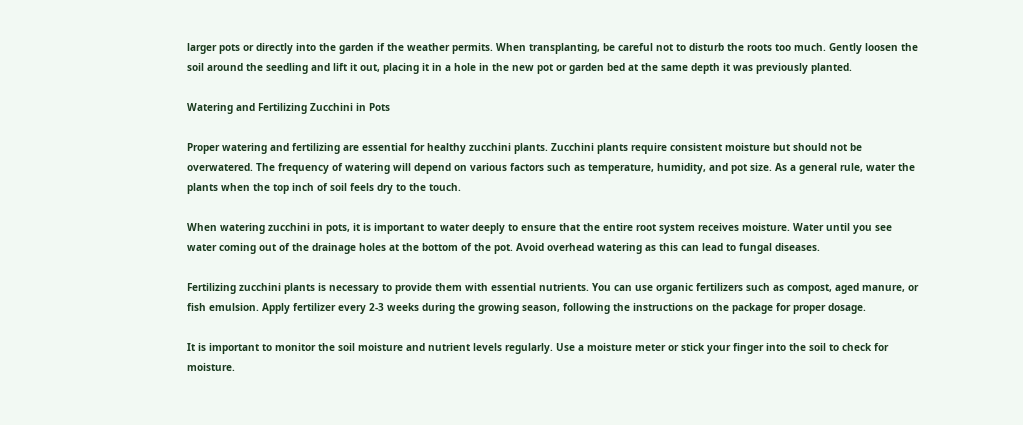larger pots or directly into the garden if the weather permits. When transplanting, be careful not to disturb the roots too much. Gently loosen the soil around the seedling and lift it out, placing it in a hole in the new pot or garden bed at the same depth it was previously planted.

Watering and Fertilizing Zucchini in Pots

Proper watering and fertilizing are essential for healthy zucchini plants. Zucchini plants require consistent moisture but should not be overwatered. The frequency of watering will depend on various factors such as temperature, humidity, and pot size. As a general rule, water the plants when the top inch of soil feels dry to the touch.

When watering zucchini in pots, it is important to water deeply to ensure that the entire root system receives moisture. Water until you see water coming out of the drainage holes at the bottom of the pot. Avoid overhead watering as this can lead to fungal diseases.

Fertilizing zucchini plants is necessary to provide them with essential nutrients. You can use organic fertilizers such as compost, aged manure, or fish emulsion. Apply fertilizer every 2-3 weeks during the growing season, following the instructions on the package for proper dosage.

It is important to monitor the soil moisture and nutrient levels regularly. Use a moisture meter or stick your finger into the soil to check for moisture.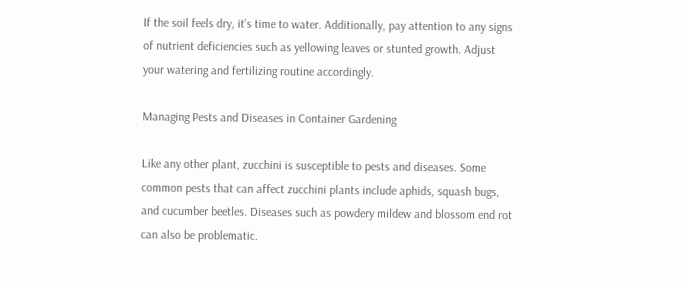If the soil feels dry, it’s time to water. Additionally, pay attention to any signs of nutrient deficiencies such as yellowing leaves or stunted growth. Adjust your watering and fertilizing routine accordingly.

Managing Pests and Diseases in Container Gardening

Like any other plant, zucchini is susceptible to pests and diseases. Some common pests that can affect zucchini plants include aphids, squash bugs, and cucumber beetles. Diseases such as powdery mildew and blossom end rot can also be problematic.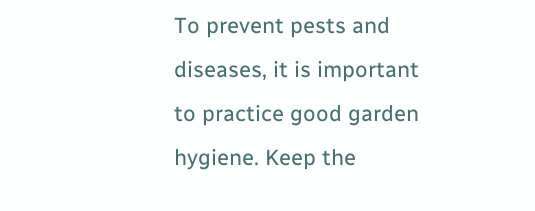To prevent pests and diseases, it is important to practice good garden hygiene. Keep the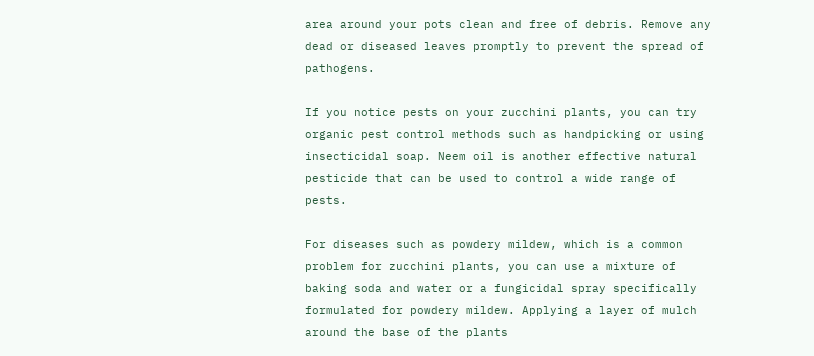area around your pots clean and free of debris. Remove any dead or diseased leaves promptly to prevent the spread of pathogens.

If you notice pests on your zucchini plants, you can try organic pest control methods such as handpicking or using insecticidal soap. Neem oil is another effective natural pesticide that can be used to control a wide range of pests.

For diseases such as powdery mildew, which is a common problem for zucchini plants, you can use a mixture of baking soda and water or a fungicidal spray specifically formulated for powdery mildew. Applying a layer of mulch around the base of the plants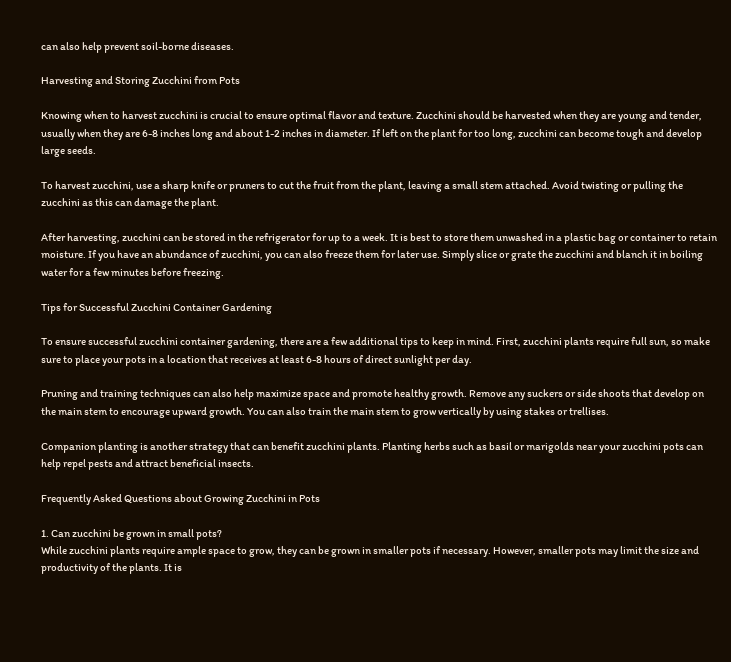can also help prevent soil-borne diseases.

Harvesting and Storing Zucchini from Pots

Knowing when to harvest zucchini is crucial to ensure optimal flavor and texture. Zucchini should be harvested when they are young and tender, usually when they are 6-8 inches long and about 1-2 inches in diameter. If left on the plant for too long, zucchini can become tough and develop large seeds.

To harvest zucchini, use a sharp knife or pruners to cut the fruit from the plant, leaving a small stem attached. Avoid twisting or pulling the zucchini as this can damage the plant.

After harvesting, zucchini can be stored in the refrigerator for up to a week. It is best to store them unwashed in a plastic bag or container to retain moisture. If you have an abundance of zucchini, you can also freeze them for later use. Simply slice or grate the zucchini and blanch it in boiling water for a few minutes before freezing.

Tips for Successful Zucchini Container Gardening

To ensure successful zucchini container gardening, there are a few additional tips to keep in mind. First, zucchini plants require full sun, so make sure to place your pots in a location that receives at least 6-8 hours of direct sunlight per day.

Pruning and training techniques can also help maximize space and promote healthy growth. Remove any suckers or side shoots that develop on the main stem to encourage upward growth. You can also train the main stem to grow vertically by using stakes or trellises.

Companion planting is another strategy that can benefit zucchini plants. Planting herbs such as basil or marigolds near your zucchini pots can help repel pests and attract beneficial insects.

Frequently Asked Questions about Growing Zucchini in Pots

1. Can zucchini be grown in small pots?
While zucchini plants require ample space to grow, they can be grown in smaller pots if necessary. However, smaller pots may limit the size and productivity of the plants. It is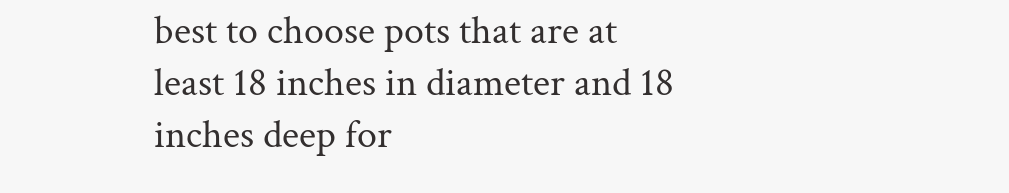best to choose pots that are at least 18 inches in diameter and 18 inches deep for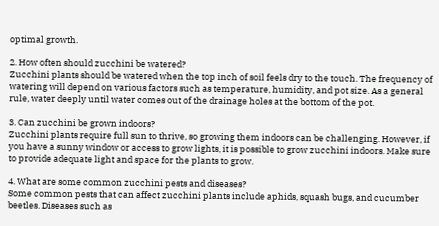optimal growth.

2. How often should zucchini be watered?
Zucchini plants should be watered when the top inch of soil feels dry to the touch. The frequency of watering will depend on various factors such as temperature, humidity, and pot size. As a general rule, water deeply until water comes out of the drainage holes at the bottom of the pot.

3. Can zucchini be grown indoors?
Zucchini plants require full sun to thrive, so growing them indoors can be challenging. However, if you have a sunny window or access to grow lights, it is possible to grow zucchini indoors. Make sure to provide adequate light and space for the plants to grow.

4. What are some common zucchini pests and diseases?
Some common pests that can affect zucchini plants include aphids, squash bugs, and cucumber beetles. Diseases such as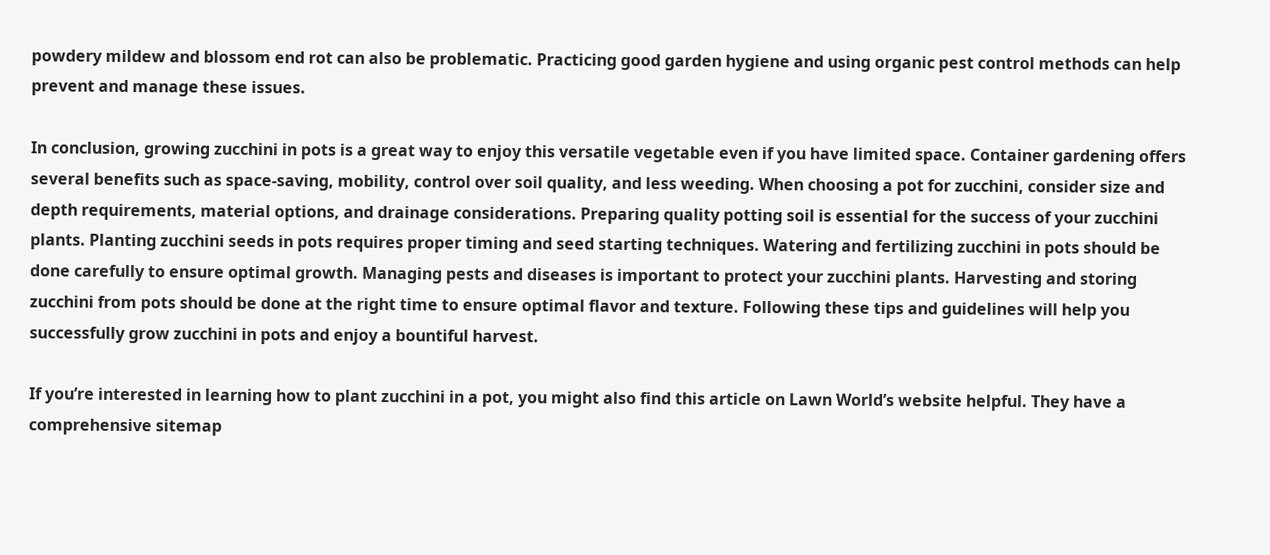powdery mildew and blossom end rot can also be problematic. Practicing good garden hygiene and using organic pest control methods can help prevent and manage these issues.

In conclusion, growing zucchini in pots is a great way to enjoy this versatile vegetable even if you have limited space. Container gardening offers several benefits such as space-saving, mobility, control over soil quality, and less weeding. When choosing a pot for zucchini, consider size and depth requirements, material options, and drainage considerations. Preparing quality potting soil is essential for the success of your zucchini plants. Planting zucchini seeds in pots requires proper timing and seed starting techniques. Watering and fertilizing zucchini in pots should be done carefully to ensure optimal growth. Managing pests and diseases is important to protect your zucchini plants. Harvesting and storing zucchini from pots should be done at the right time to ensure optimal flavor and texture. Following these tips and guidelines will help you successfully grow zucchini in pots and enjoy a bountiful harvest.

If you’re interested in learning how to plant zucchini in a pot, you might also find this article on Lawn World’s website helpful. They have a comprehensive sitemap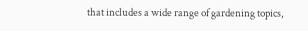that includes a wide range of gardening topics,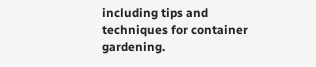including tips and techniques for container gardening.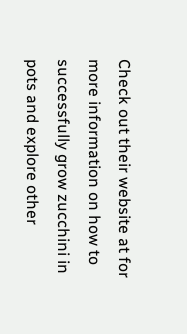Check out their website at for more information on how to successfully grow zucchini in pots and explore other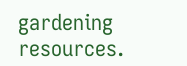gardening resources.